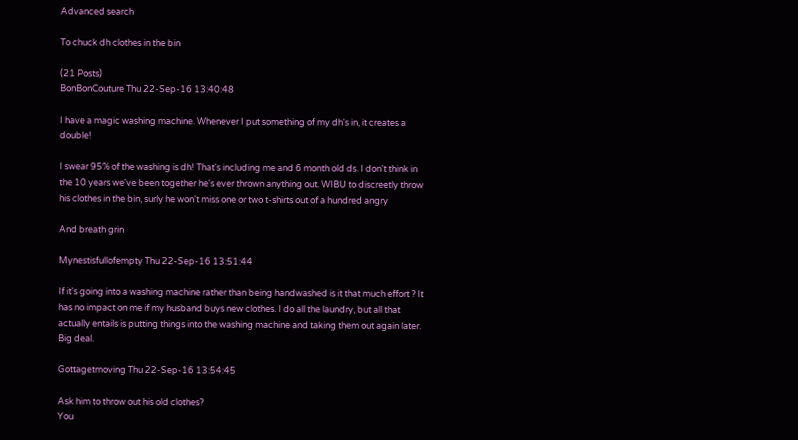Advanced search

To chuck dh clothes in the bin

(21 Posts)
BonBonCouture Thu 22-Sep-16 13:40:48

I have a magic washing machine. Whenever I put something of my dh's in, it creates a double!

I swear 95% of the washing is dh! That's including me and 6 month old ds. I don't think in the 10 years we've been together he's ever thrown anything out. WIBU to discreetly throw his clothes in the bin, surly he won't miss one or two t-shirts out of a hundred angry

And breath grin

Mynestisfullofempty Thu 22-Sep-16 13:51:44

If it's going into a washing machine rather than being handwashed is it that much effort ? It has no impact on me if my husband buys new clothes. I do all the laundry, but all that actually entails is putting things into the washing machine and taking them out again later. Big deal.

Gottagetmoving Thu 22-Sep-16 13:54:45

Ask him to throw out his old clothes?
You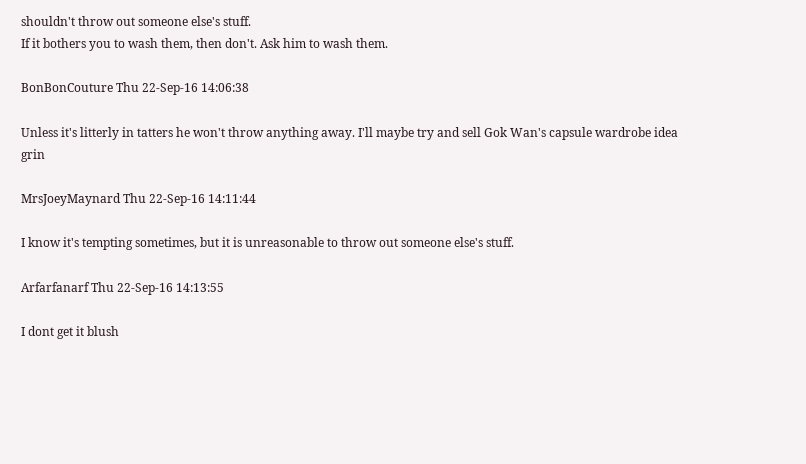shouldn't throw out someone else's stuff.
If it bothers you to wash them, then don't. Ask him to wash them.

BonBonCouture Thu 22-Sep-16 14:06:38

Unless it's litterly in tatters he won't throw anything away. I'll maybe try and sell Gok Wan's capsule wardrobe idea grin

MrsJoeyMaynard Thu 22-Sep-16 14:11:44

I know it's tempting sometimes, but it is unreasonable to throw out someone else's stuff.

Arfarfanarf Thu 22-Sep-16 14:13:55

I dont get it blush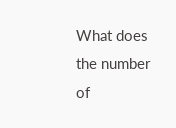What does the number of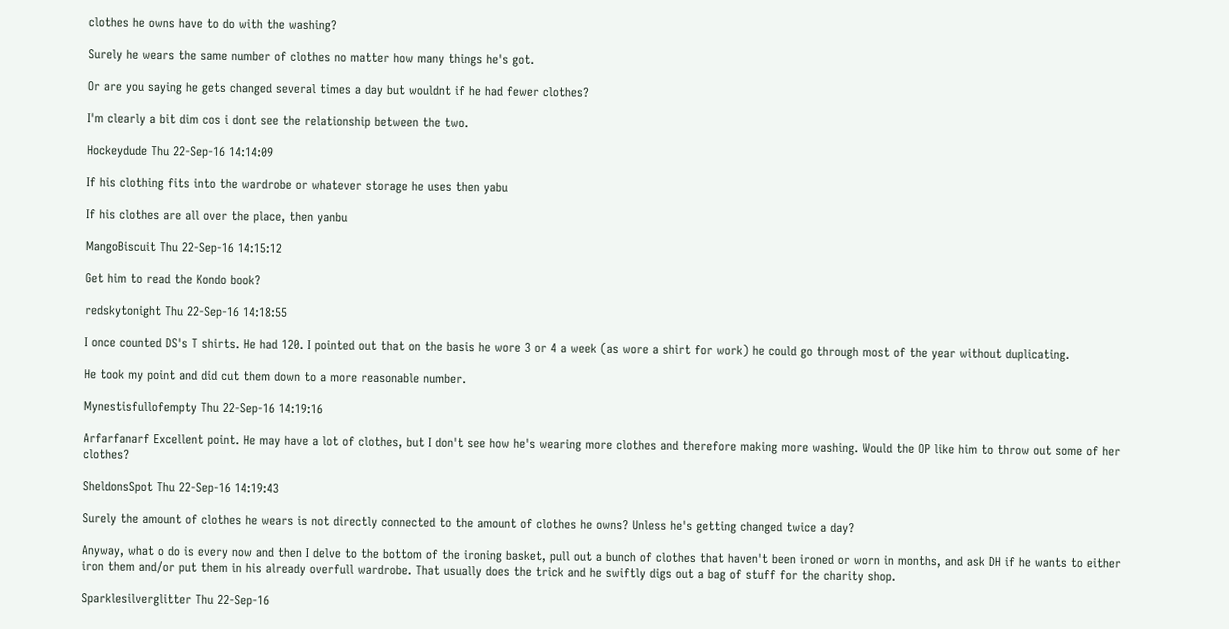clothes he owns have to do with the washing?

Surely he wears the same number of clothes no matter how many things he's got.

Or are you saying he gets changed several times a day but wouldnt if he had fewer clothes?

I'm clearly a bit dim cos i dont see the relationship between the two.

Hockeydude Thu 22-Sep-16 14:14:09

If his clothing fits into the wardrobe or whatever storage he uses then yabu

If his clothes are all over the place, then yanbu

MangoBiscuit Thu 22-Sep-16 14:15:12

Get him to read the Kondo book?

redskytonight Thu 22-Sep-16 14:18:55

I once counted DS's T shirts. He had 120. I pointed out that on the basis he wore 3 or 4 a week (as wore a shirt for work) he could go through most of the year without duplicating.

He took my point and did cut them down to a more reasonable number.

Mynestisfullofempty Thu 22-Sep-16 14:19:16

Arfarfanarf Excellent point. He may have a lot of clothes, but I don't see how he's wearing more clothes and therefore making more washing. Would the OP like him to throw out some of her clothes?

SheldonsSpot Thu 22-Sep-16 14:19:43

Surely the amount of clothes he wears is not directly connected to the amount of clothes he owns? Unless he's getting changed twice a day?

Anyway, what o do is every now and then I delve to the bottom of the ironing basket, pull out a bunch of clothes that haven't been ironed or worn in months, and ask DH if he wants to either iron them and/or put them in his already overfull wardrobe. That usually does the trick and he swiftly digs out a bag of stuff for the charity shop.

Sparklesilverglitter Thu 22-Sep-16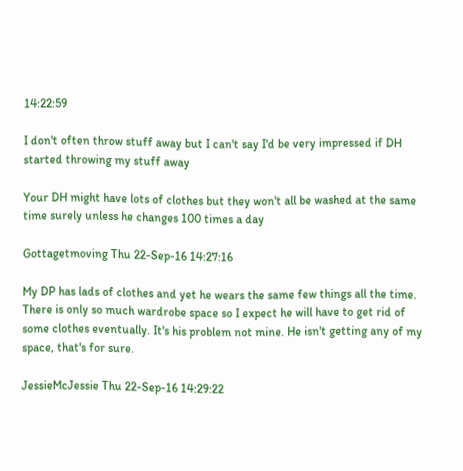14:22:59

I don't often throw stuff away but I can't say I'd be very impressed if DH started throwing my stuff away

Your DH might have lots of clothes but they won't all be washed at the same time surely unless he changes 100 times a day

Gottagetmoving Thu 22-Sep-16 14:27:16

My DP has lads of clothes and yet he wears the same few things all the time.
There is only so much wardrobe space so I expect he will have to get rid of some clothes eventually. It's his problem not mine. He isn't getting any of my space, that's for sure.

JessieMcJessie Thu 22-Sep-16 14:29:22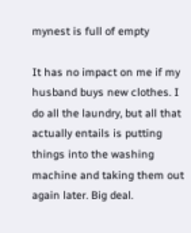mynest is full of empty

It has no impact on me if my husband buys new clothes. I do all the laundry, but all that actually entails is putting things into the washing machine and taking them out again later. Big deal.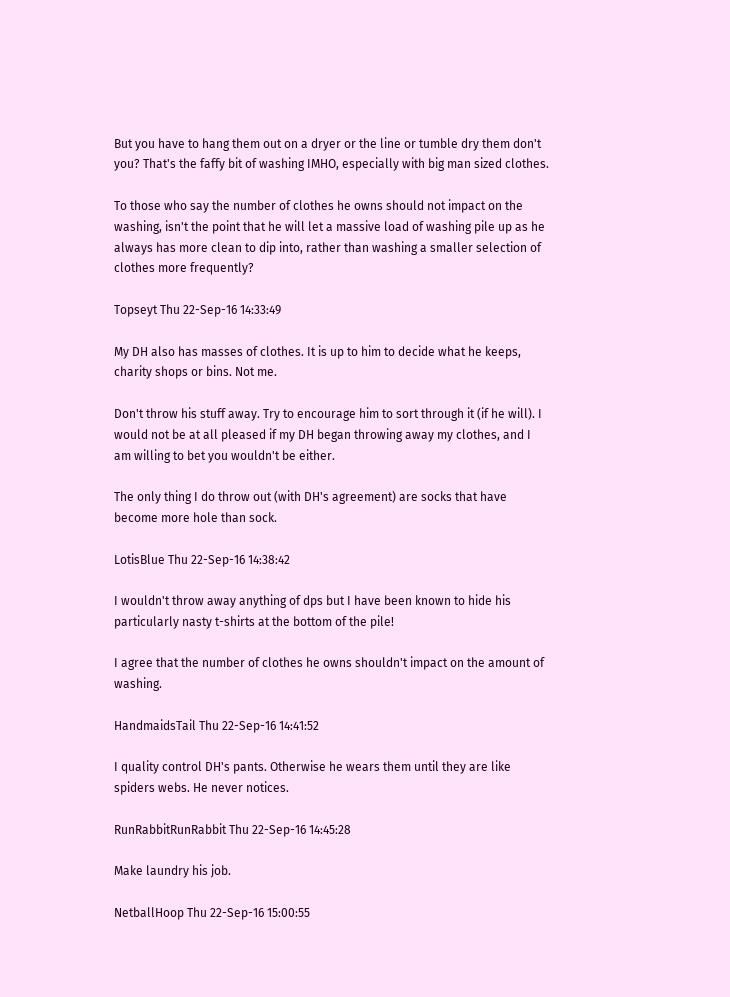But you have to hang them out on a dryer or the line or tumble dry them don't you? That's the faffy bit of washing IMHO, especially with big man sized clothes.

To those who say the number of clothes he owns should not impact on the washing, isn't the point that he will let a massive load of washing pile up as he always has more clean to dip into, rather than washing a smaller selection of clothes more frequently?

Topseyt Thu 22-Sep-16 14:33:49

My DH also has masses of clothes. It is up to him to decide what he keeps, charity shops or bins. Not me.

Don't throw his stuff away. Try to encourage him to sort through it (if he will). I would not be at all pleased if my DH began throwing away my clothes, and I am willing to bet you wouldn't be either.

The only thing I do throw out (with DH's agreement) are socks that have become more hole than sock.

LotisBlue Thu 22-Sep-16 14:38:42

I wouldn't throw away anything of dps but I have been known to hide his particularly nasty t-shirts at the bottom of the pile!

I agree that the number of clothes he owns shouldn't impact on the amount of washing.

HandmaidsTail Thu 22-Sep-16 14:41:52

I quality control DH's pants. Otherwise he wears them until they are like spiders webs. He never notices.

RunRabbitRunRabbit Thu 22-Sep-16 14:45:28

Make laundry his job.

NetballHoop Thu 22-Sep-16 15:00:55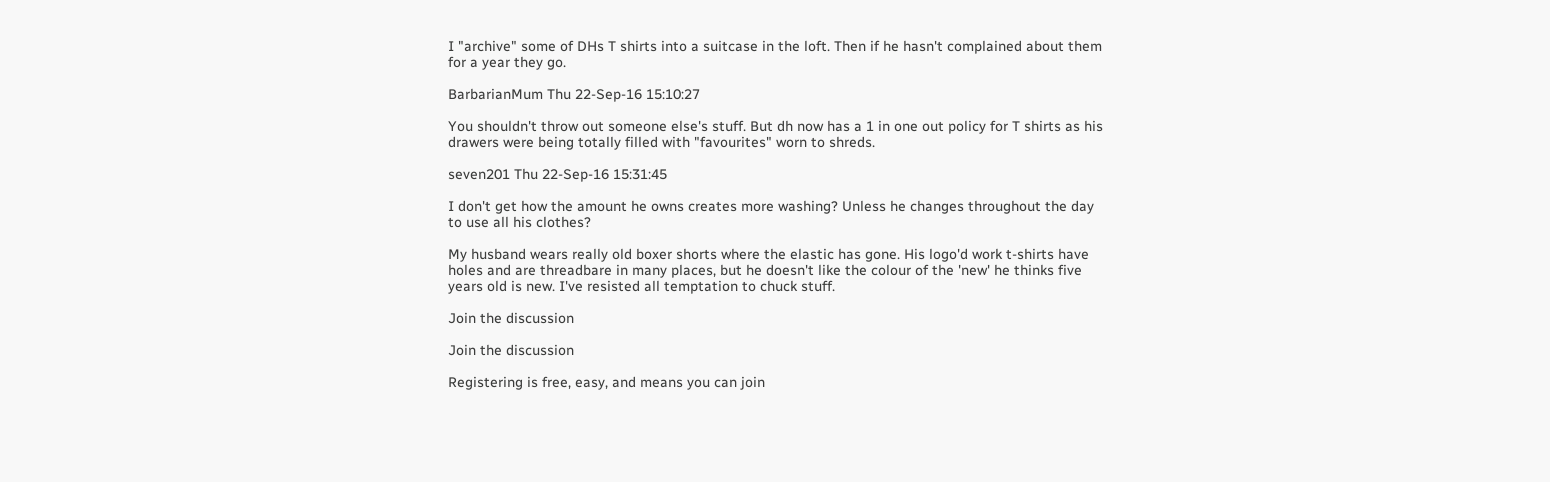I "archive" some of DHs T shirts into a suitcase in the loft. Then if he hasn't complained about them for a year they go.

BarbarianMum Thu 22-Sep-16 15:10:27

You shouldn't throw out someone else's stuff. But dh now has a 1 in one out policy for T shirts as his drawers were being totally filled with "favourites" worn to shreds.

seven201 Thu 22-Sep-16 15:31:45

I don't get how the amount he owns creates more washing? Unless he changes throughout the day to use all his clothes?

My husband wears really old boxer shorts where the elastic has gone. His logo'd work t-shirts have holes and are threadbare in many places, but he doesn't like the colour of the 'new' he thinks five years old is new. I've resisted all temptation to chuck stuff.

Join the discussion

Join the discussion

Registering is free, easy, and means you can join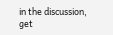in the discussion, get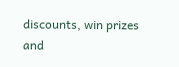discounts, win prizes and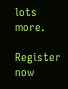lots more.

Register now